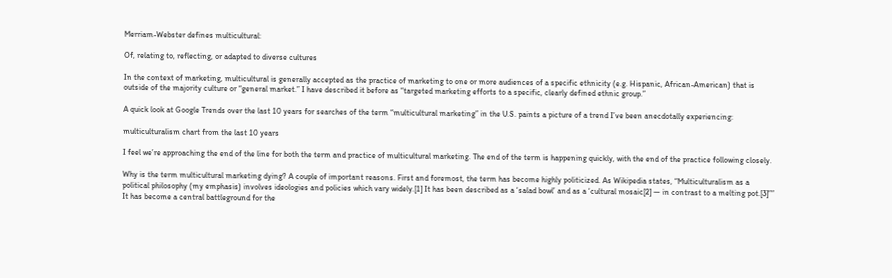Merriam-Webster defines multicultural:

Of, relating to, reflecting, or adapted to diverse cultures

In the context of marketing, multicultural is generally accepted as the practice of marketing to one or more audiences of a specific ethnicity (e.g. Hispanic, African-American) that is outside of the majority culture or “general market.” I have described it before as “targeted marketing efforts to a specific, clearly defined ethnic group.”

A quick look at Google Trends over the last 10 years for searches of the term “multicultural marketing” in the U.S. paints a picture of a trend I’ve been anecdotally experiencing:

multiculturalism chart from the last 10 years

I feel we’re approaching the end of the line for both the term and practice of multicultural marketing. The end of the term is happening quickly, with the end of the practice following closely.

Why is the term multicultural marketing dying? A couple of important reasons. First and foremost, the term has become highly politicized. As Wikipedia states, “Multiculturalism as a political philosophy (my emphasis) involves ideologies and policies which vary widely.[1] It has been described as a ‘salad bowl’ and as a ‘cultural mosaic[2] — in contrast to a melting pot.[3]”” It has become a central battleground for the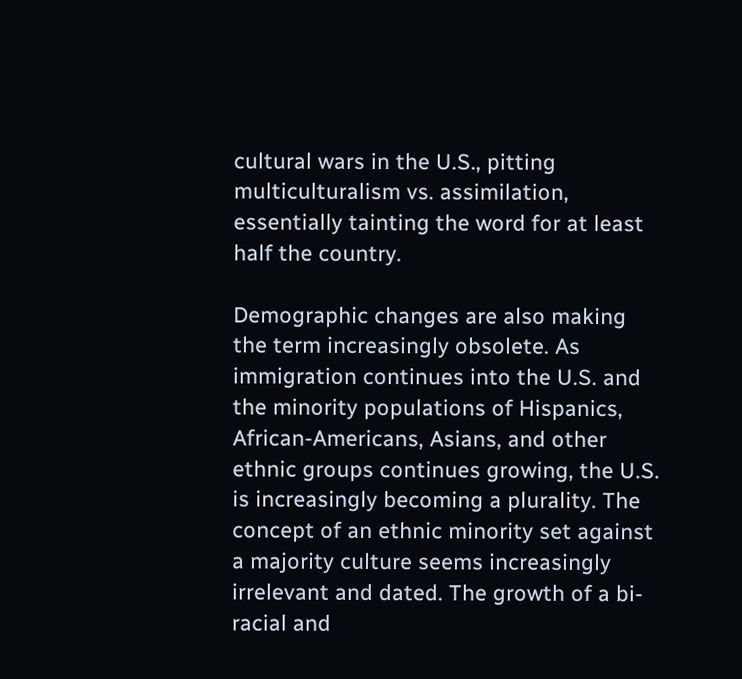cultural wars in the U.S., pitting multiculturalism vs. assimilation, essentially tainting the word for at least half the country.

Demographic changes are also making the term increasingly obsolete. As immigration continues into the U.S. and the minority populations of Hispanics, African-Americans, Asians, and other ethnic groups continues growing, the U.S. is increasingly becoming a plurality. The concept of an ethnic minority set against a majority culture seems increasingly irrelevant and dated. The growth of a bi-racial and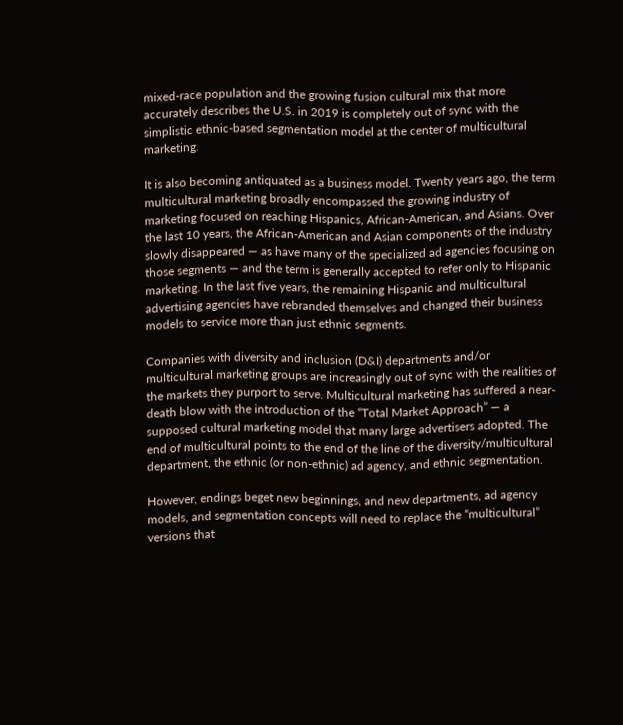mixed-race population and the growing fusion cultural mix that more accurately describes the U.S. in 2019 is completely out of sync with the simplistic ethnic-based segmentation model at the center of multicultural marketing.

It is also becoming antiquated as a business model. Twenty years ago, the term multicultural marketing broadly encompassed the growing industry of marketing focused on reaching Hispanics, African-American, and Asians. Over the last 10 years, the African-American and Asian components of the industry slowly disappeared — as have many of the specialized ad agencies focusing on those segments — and the term is generally accepted to refer only to Hispanic marketing. In the last five years, the remaining Hispanic and multicultural advertising agencies have rebranded themselves and changed their business models to service more than just ethnic segments.

Companies with diversity and inclusion (D&I) departments and/or multicultural marketing groups are increasingly out of sync with the realities of the markets they purport to serve. Multicultural marketing has suffered a near-death blow with the introduction of the “Total Market Approach” — a supposed cultural marketing model that many large advertisers adopted. The end of multicultural points to the end of the line of the diversity/multicultural department, the ethnic (or non-ethnic) ad agency, and ethnic segmentation.

However, endings beget new beginnings, and new departments, ad agency models, and segmentation concepts will need to replace the “multicultural” versions that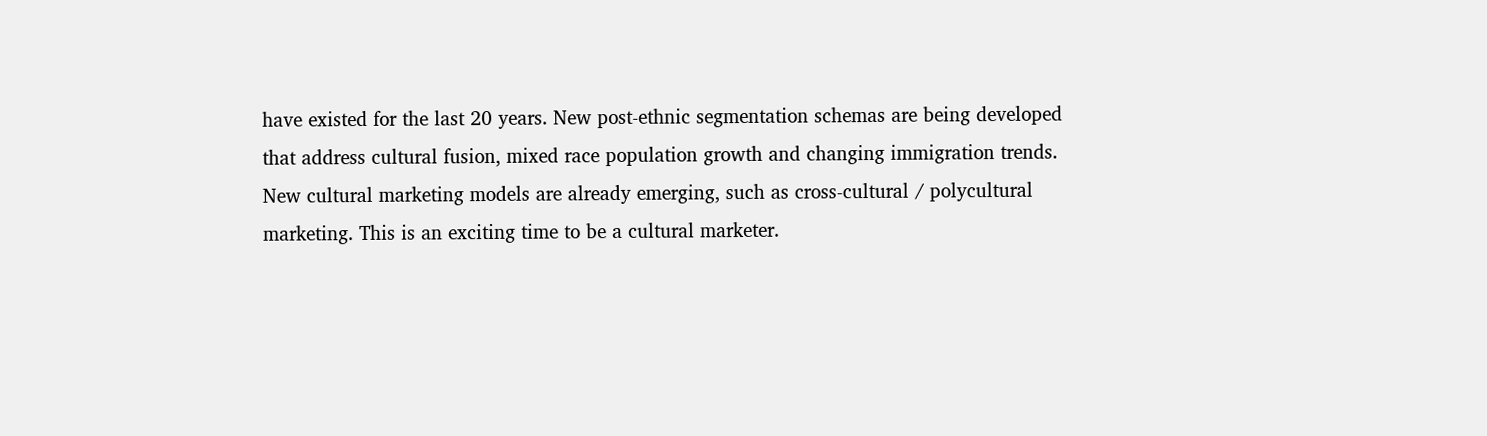have existed for the last 20 years. New post-ethnic segmentation schemas are being developed that address cultural fusion, mixed race population growth and changing immigration trends. New cultural marketing models are already emerging, such as cross-cultural / polycultural marketing. This is an exciting time to be a cultural marketer.